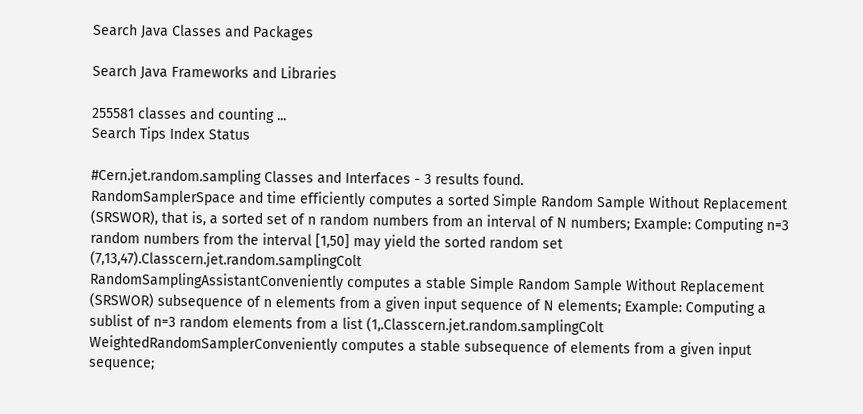Search Java Classes and Packages

Search Java Frameworks and Libraries

255581 classes and counting ...
Search Tips Index Status

#Cern.jet.random.sampling Classes and Interfaces - 3 results found.
RandomSamplerSpace and time efficiently computes a sorted Simple Random Sample Without Replacement (SRSWOR), that is, a sorted set of n random numbers from an interval of N numbers; Example: Computing n=3 random numbers from the interval [1,50] may yield the sorted random set (7,13,47).Classcern.jet.random.samplingColt
RandomSamplingAssistantConveniently computes a stable Simple Random Sample Without Replacement (SRSWOR) subsequence of n elements from a given input sequence of N elements; Example: Computing a sublist of n=3 random elements from a list (1,.Classcern.jet.random.samplingColt
WeightedRandomSamplerConveniently computes a stable subsequence of elements from a given input sequence;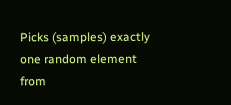Picks (samples) exactly one random element from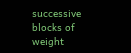successive blocks of weight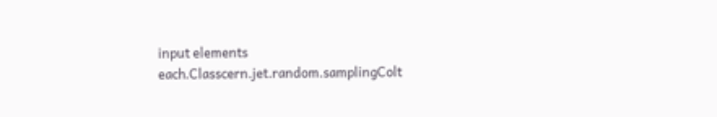input elements each.Classcern.jet.random.samplingColt